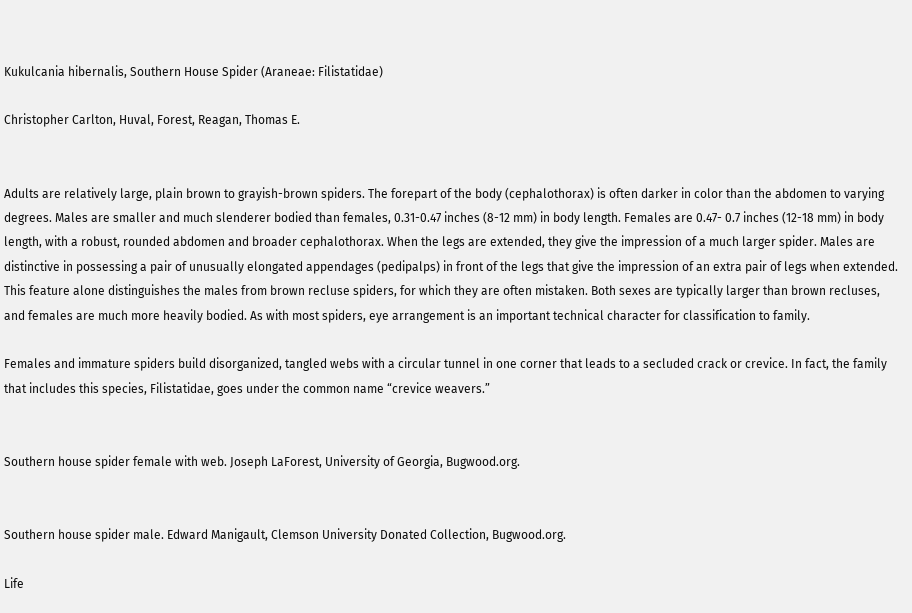Kukulcania hibernalis, Southern House Spider (Araneae: Filistatidae)

Christopher Carlton, Huval, Forest, Reagan, Thomas E.


Adults are relatively large, plain brown to grayish-brown spiders. The forepart of the body (cephalothorax) is often darker in color than the abdomen to varying degrees. Males are smaller and much slenderer bodied than females, 0.31-0.47 inches (8-12 mm) in body length. Females are 0.47- 0.7 inches (12-18 mm) in body length, with a robust, rounded abdomen and broader cephalothorax. When the legs are extended, they give the impression of a much larger spider. Males are distinctive in possessing a pair of unusually elongated appendages (pedipalps) in front of the legs that give the impression of an extra pair of legs when extended. This feature alone distinguishes the males from brown recluse spiders, for which they are often mistaken. Both sexes are typically larger than brown recluses, and females are much more heavily bodied. As with most spiders, eye arrangement is an important technical character for classification to family.

Females and immature spiders build disorganized, tangled webs with a circular tunnel in one corner that leads to a secluded crack or crevice. In fact, the family that includes this species, Filistatidae, goes under the common name “crevice weavers.”


Southern house spider female with web. Joseph LaForest, University of Georgia, Bugwood.org.


Southern house spider male. Edward Manigault, Clemson University Donated Collection, Bugwood.org.

Life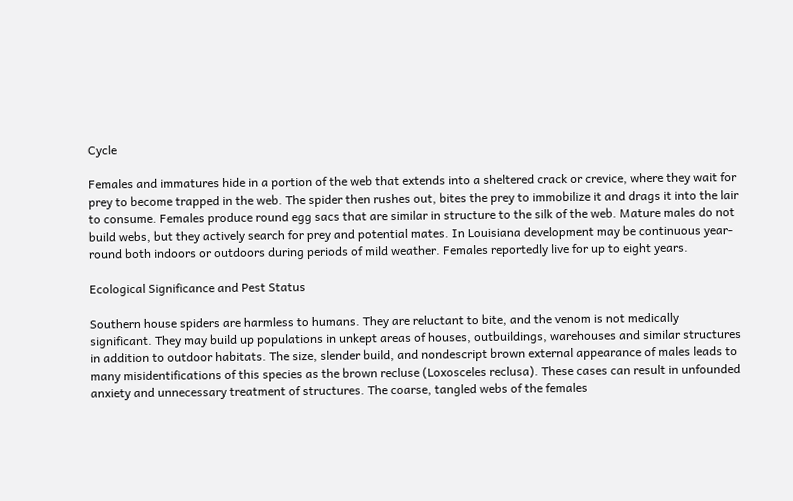Cycle

Females and immatures hide in a portion of the web that extends into a sheltered crack or crevice, where they wait for prey to become trapped in the web. The spider then rushes out, bites the prey to immobilize it and drags it into the lair to consume. Females produce round egg sacs that are similar in structure to the silk of the web. Mature males do not build webs, but they actively search for prey and potential mates. In Louisiana development may be continuous year-round both indoors or outdoors during periods of mild weather. Females reportedly live for up to eight years.

Ecological Significance and Pest Status

Southern house spiders are harmless to humans. They are reluctant to bite, and the venom is not medically significant. They may build up populations in unkept areas of houses, outbuildings, warehouses and similar structures in addition to outdoor habitats. The size, slender build, and nondescript brown external appearance of males leads to many misidentifications of this species as the brown recluse (Loxosceles reclusa). These cases can result in unfounded anxiety and unnecessary treatment of structures. The coarse, tangled webs of the females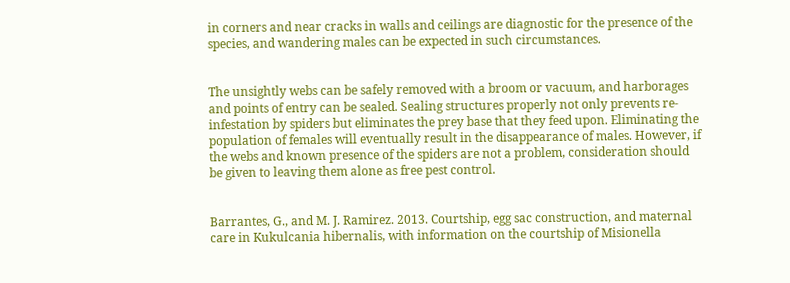in corners and near cracks in walls and ceilings are diagnostic for the presence of the species, and wandering males can be expected in such circumstances.


The unsightly webs can be safely removed with a broom or vacuum, and harborages and points of entry can be sealed. Sealing structures properly not only prevents re-infestation by spiders but eliminates the prey base that they feed upon. Eliminating the population of females will eventually result in the disappearance of males. However, if the webs and known presence of the spiders are not a problem, consideration should be given to leaving them alone as free pest control.


Barrantes, G., and M. J. Ramirez. 2013. Courtship, egg sac construction, and maternal care in Kukulcania hibernalis, with information on the courtship of Misionella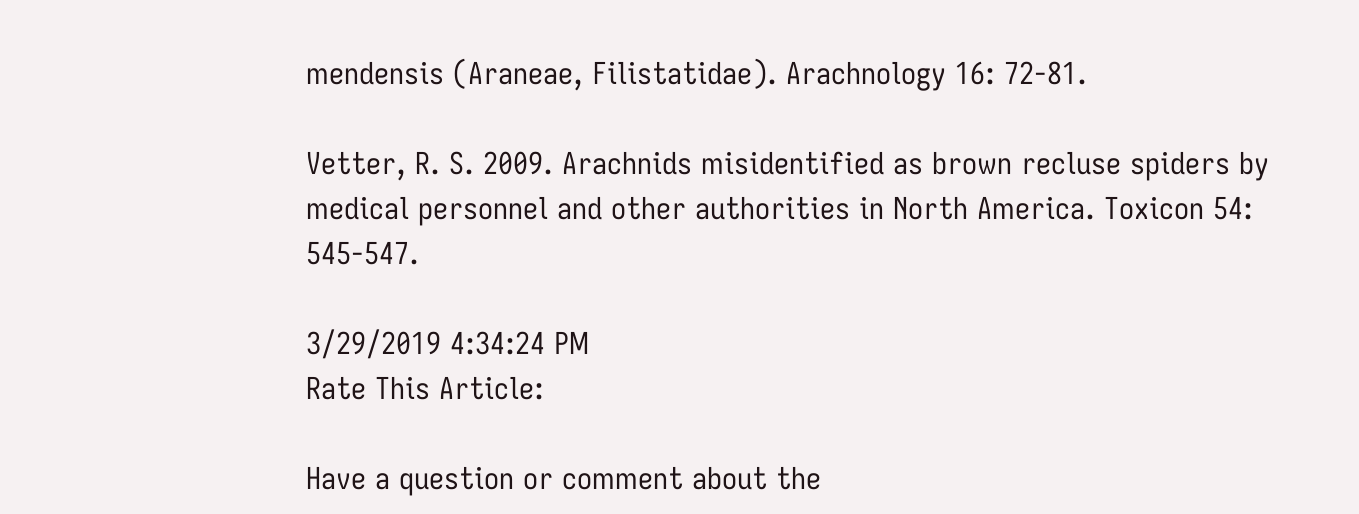mendensis (Araneae, Filistatidae). Arachnology 16: 72-81.

Vetter, R. S. 2009. Arachnids misidentified as brown recluse spiders by medical personnel and other authorities in North America. Toxicon 54: 545-547.

3/29/2019 4:34:24 PM
Rate This Article:

Have a question or comment about the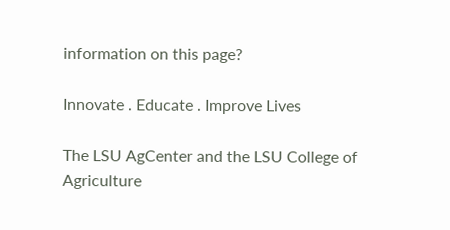information on this page?

Innovate . Educate . Improve Lives

The LSU AgCenter and the LSU College of Agriculture